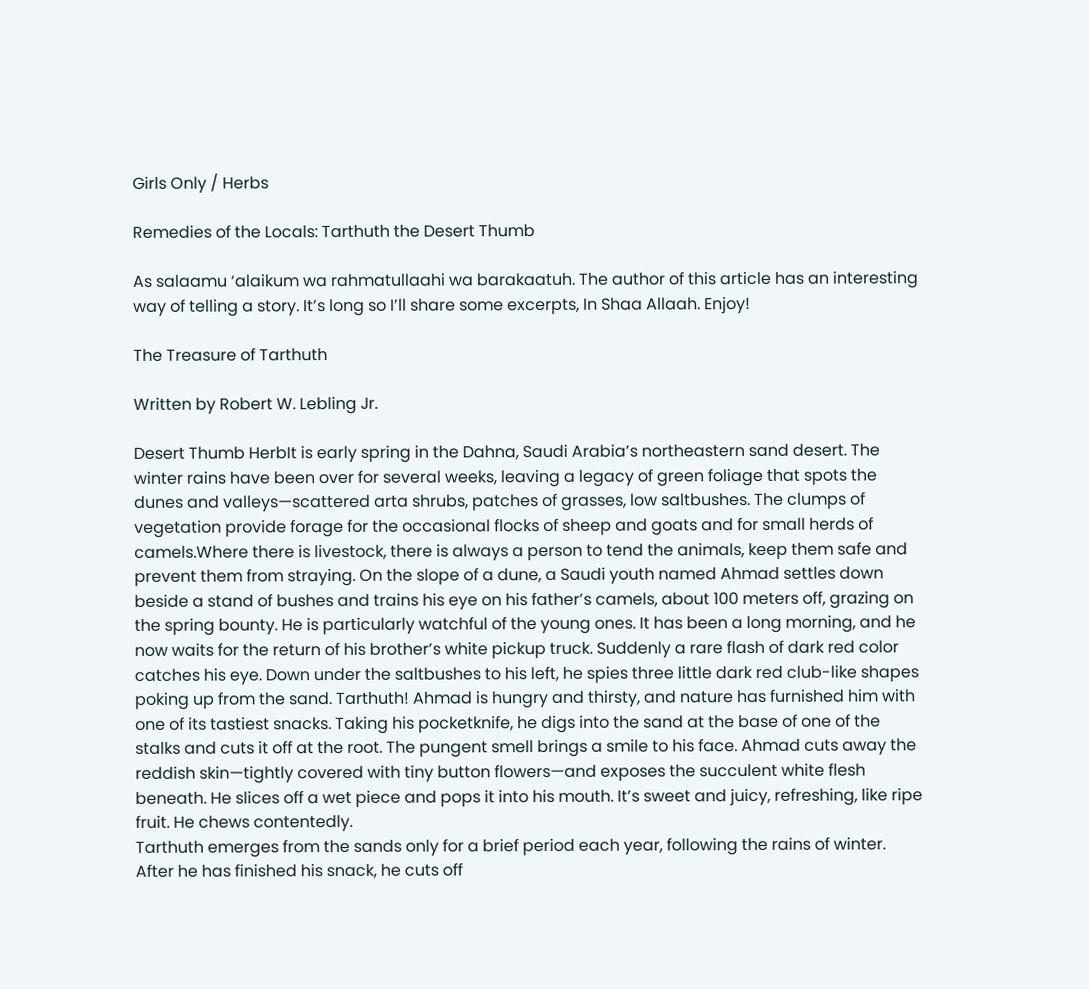Girls Only / Herbs

Remedies of the Locals: Tarthuth the Desert Thumb

As salaamu ‘alaikum wa rahmatullaahi wa barakaatuh. The author of this article has an interesting way of telling a story. It’s long so I’ll share some excerpts, In Shaa Allaah. Enjoy!

The Treasure of Tarthuth

Written by Robert W. Lebling Jr.

Desert Thumb HerbIt is early spring in the Dahna, Saudi Arabia’s northeastern sand desert. The winter rains have been over for several weeks, leaving a legacy of green foliage that spots the dunes and valleys—scattered arta shrubs, patches of grasses, low saltbushes. The clumps of vegetation provide forage for the occasional flocks of sheep and goats and for small herds of camels.Where there is livestock, there is always a person to tend the animals, keep them safe and prevent them from straying. On the slope of a dune, a Saudi youth named Ahmad settles down beside a stand of bushes and trains his eye on his father’s camels, about 100 meters off, grazing on the spring bounty. He is particularly watchful of the young ones. It has been a long morning, and he now waits for the return of his brother’s white pickup truck. Suddenly a rare flash of dark red color catches his eye. Down under the saltbushes to his left, he spies three little dark red club-like shapes poking up from the sand. Tarthuth! Ahmad is hungry and thirsty, and nature has furnished him with one of its tastiest snacks. Taking his pocketknife, he digs into the sand at the base of one of the stalks and cuts it off at the root. The pungent smell brings a smile to his face. Ahmad cuts away the reddish skin—tightly covered with tiny button flowers—and exposes the succulent white flesh beneath. He slices off a wet piece and pops it into his mouth. It’s sweet and juicy, refreshing, like ripe fruit. He chews contentedly.
Tarthuth emerges from the sands only for a brief period each year, following the rains of winter. After he has finished his snack, he cuts off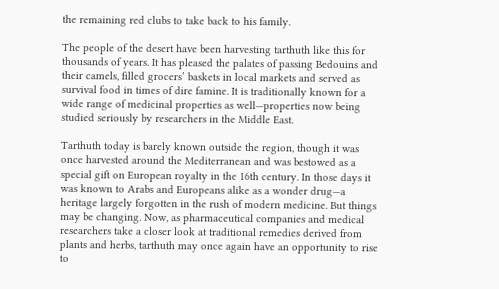the remaining red clubs to take back to his family.

The people of the desert have been harvesting tarthuth like this for thousands of years. It has pleased the palates of passing Bedouins and their camels, filled grocers’ baskets in local markets and served as survival food in times of dire famine. It is traditionally known for a wide range of medicinal properties as well—properties now being studied seriously by researchers in the Middle East.

Tarthuth today is barely known outside the region, though it was once harvested around the Mediterranean and was bestowed as a special gift on European royalty in the 16th century. In those days it was known to Arabs and Europeans alike as a wonder drug—a heritage largely forgotten in the rush of modern medicine. But things may be changing. Now, as pharmaceutical companies and medical researchers take a closer look at traditional remedies derived from plants and herbs, tarthuth may once again have an opportunity to rise to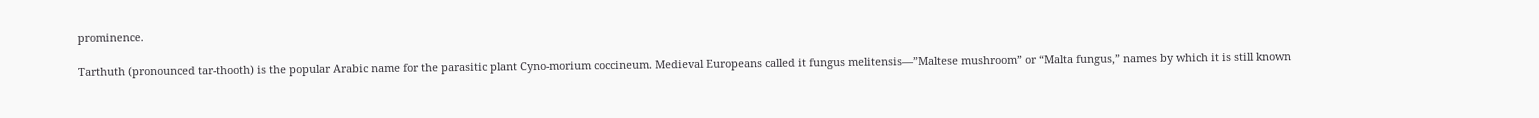prominence.

Tarthuth (pronounced tar-thooth) is the popular Arabic name for the parasitic plant Cyno-morium coccineum. Medieval Europeans called it fungus melitensis—”Maltese mushroom” or “Malta fungus,” names by which it is still known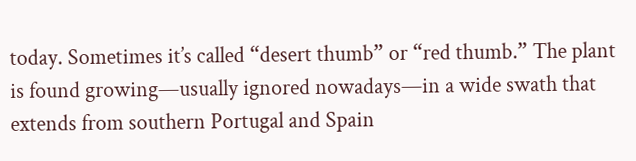today. Sometimes it’s called “desert thumb” or “red thumb.” The plant is found growing—usually ignored nowadays—in a wide swath that extends from southern Portugal and Spain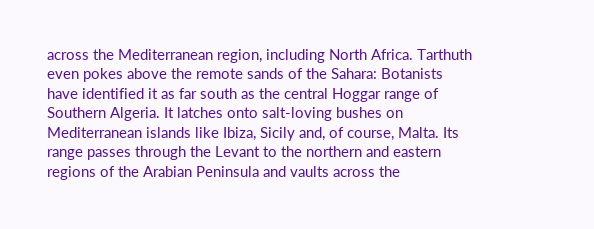across the Mediterranean region, including North Africa. Tarthuth even pokes above the remote sands of the Sahara: Botanists have identified it as far south as the central Hoggar range of Southern Algeria. It latches onto salt-loving bushes on Mediterranean islands like Ibiza, Sicily and, of course, Malta. Its range passes through the Levant to the northern and eastern regions of the Arabian Peninsula and vaults across the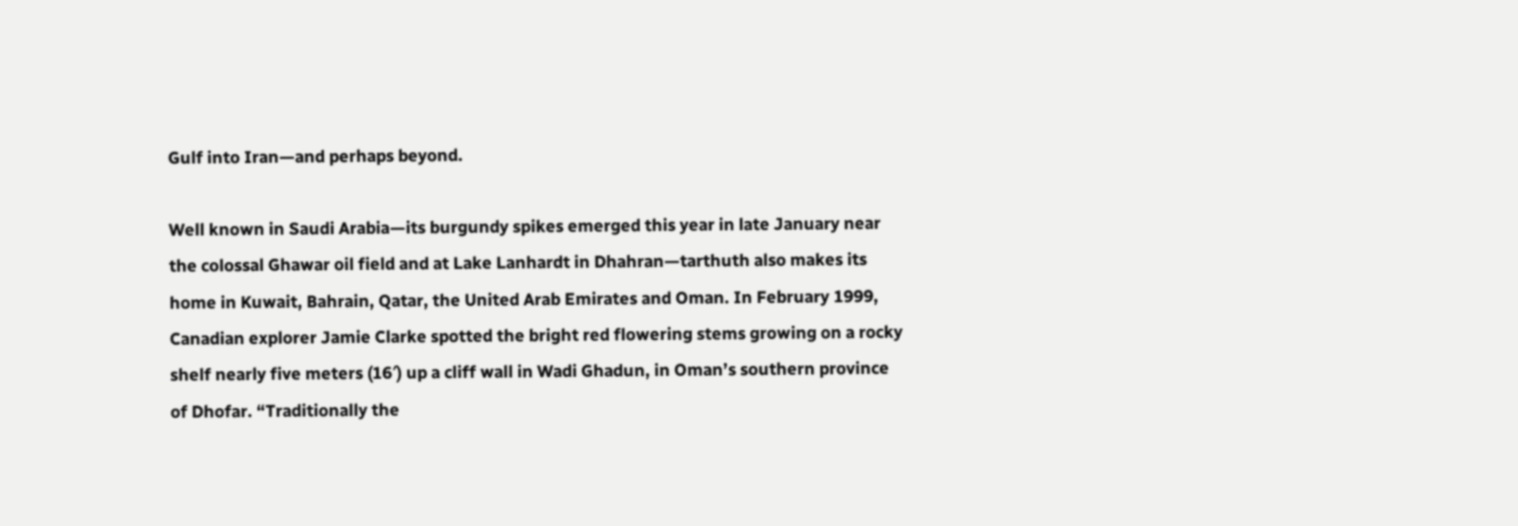Gulf into Iran—and perhaps beyond.

Well known in Saudi Arabia—its burgundy spikes emerged this year in late January near the colossal Ghawar oil field and at Lake Lanhardt in Dhahran—tarthuth also makes its home in Kuwait, Bahrain, Qatar, the United Arab Emirates and Oman. In February 1999, Canadian explorer Jamie Clarke spotted the bright red flowering stems growing on a rocky shelf nearly five meters (16′) up a cliff wall in Wadi Ghadun, in Oman’s southern province of Dhofar. “Traditionally the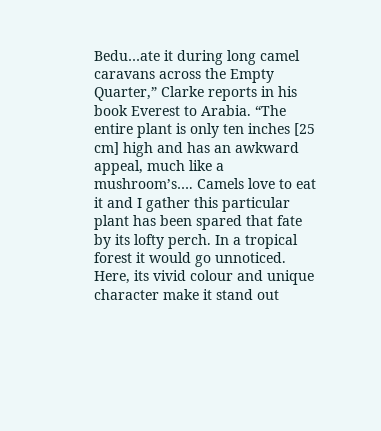Bedu…ate it during long camel caravans across the Empty Quarter,” Clarke reports in his book Everest to Arabia. “The entire plant is only ten inches [25 cm] high and has an awkward appeal, much like a mushroom’s…. Camels love to eat it and I gather this particular plant has been spared that fate by its lofty perch. In a tropical forest it would go unnoticed. Here, its vivid colour and unique character make it stand out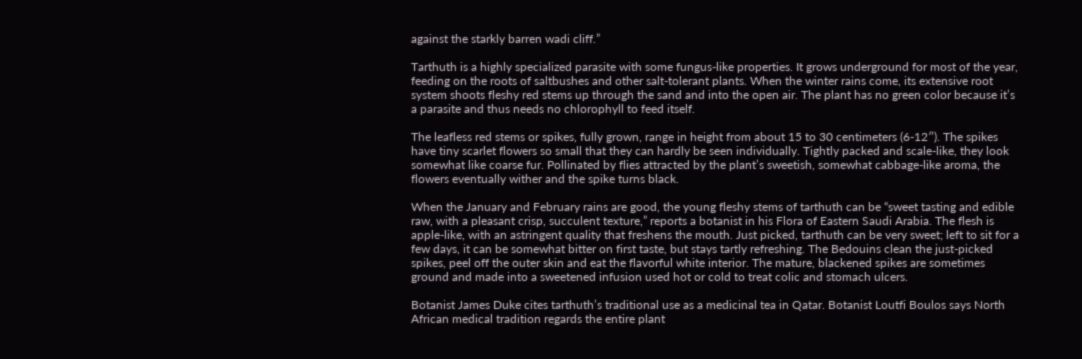against the starkly barren wadi cliff.”

Tarthuth is a highly specialized parasite with some fungus-like properties. It grows underground for most of the year, feeding on the roots of saltbushes and other salt-tolerant plants. When the winter rains come, its extensive root system shoots fleshy red stems up through the sand and into the open air. The plant has no green color because it’s a parasite and thus needs no chlorophyll to feed itself.

The leafless red stems or spikes, fully grown, range in height from about 15 to 30 centimeters (6-12″). The spikes have tiny scarlet flowers so small that they can hardly be seen individually. Tightly packed and scale-like, they look somewhat like coarse fur. Pollinated by flies attracted by the plant’s sweetish, somewhat cabbage-like aroma, the flowers eventually wither and the spike turns black.

When the January and February rains are good, the young fleshy stems of tarthuth can be “sweet tasting and edible raw, with a pleasant crisp, succulent texture,” reports a botanist in his Flora of Eastern Saudi Arabia. The flesh is apple-like, with an astringent quality that freshens the mouth. Just picked, tarthuth can be very sweet; left to sit for a few days, it can be somewhat bitter on first taste, but stays tartly refreshing. The Bedouins clean the just-picked spikes, peel off the outer skin and eat the flavorful white interior. The mature, blackened spikes are sometimes ground and made into a sweetened infusion used hot or cold to treat colic and stomach ulcers.

Botanist James Duke cites tarthuth’s traditional use as a medicinal tea in Qatar. Botanist Loutfi Boulos says North African medical tradition regards the entire plant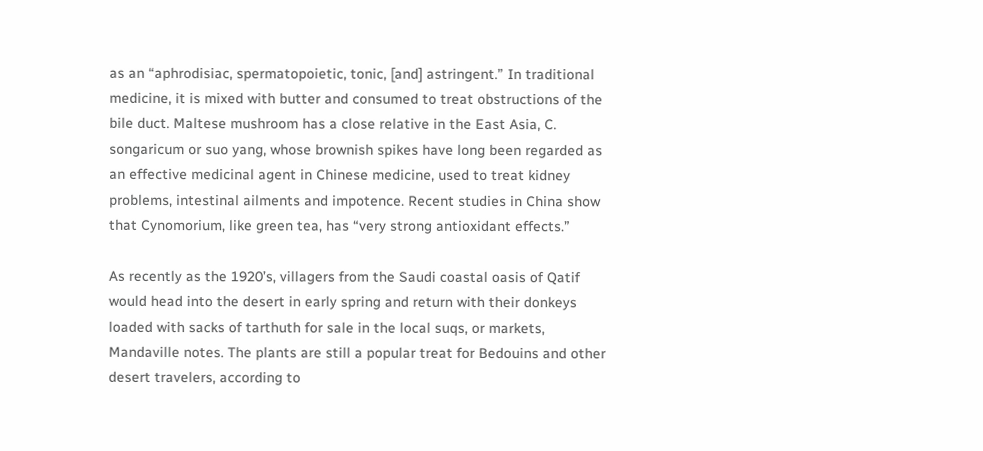as an “aphrodisiac, spermatopoietic, tonic, [and] astringent.” In traditional medicine, it is mixed with butter and consumed to treat obstructions of the bile duct. Maltese mushroom has a close relative in the East Asia, C. songaricum or suo yang, whose brownish spikes have long been regarded as an effective medicinal agent in Chinese medicine, used to treat kidney problems, intestinal ailments and impotence. Recent studies in China show that Cynomorium, like green tea, has “very strong antioxidant effects.”

As recently as the 1920’s, villagers from the Saudi coastal oasis of Qatif would head into the desert in early spring and return with their donkeys loaded with sacks of tarthuth for sale in the local suqs, or markets, Mandaville notes. The plants are still a popular treat for Bedouins and other desert travelers, according to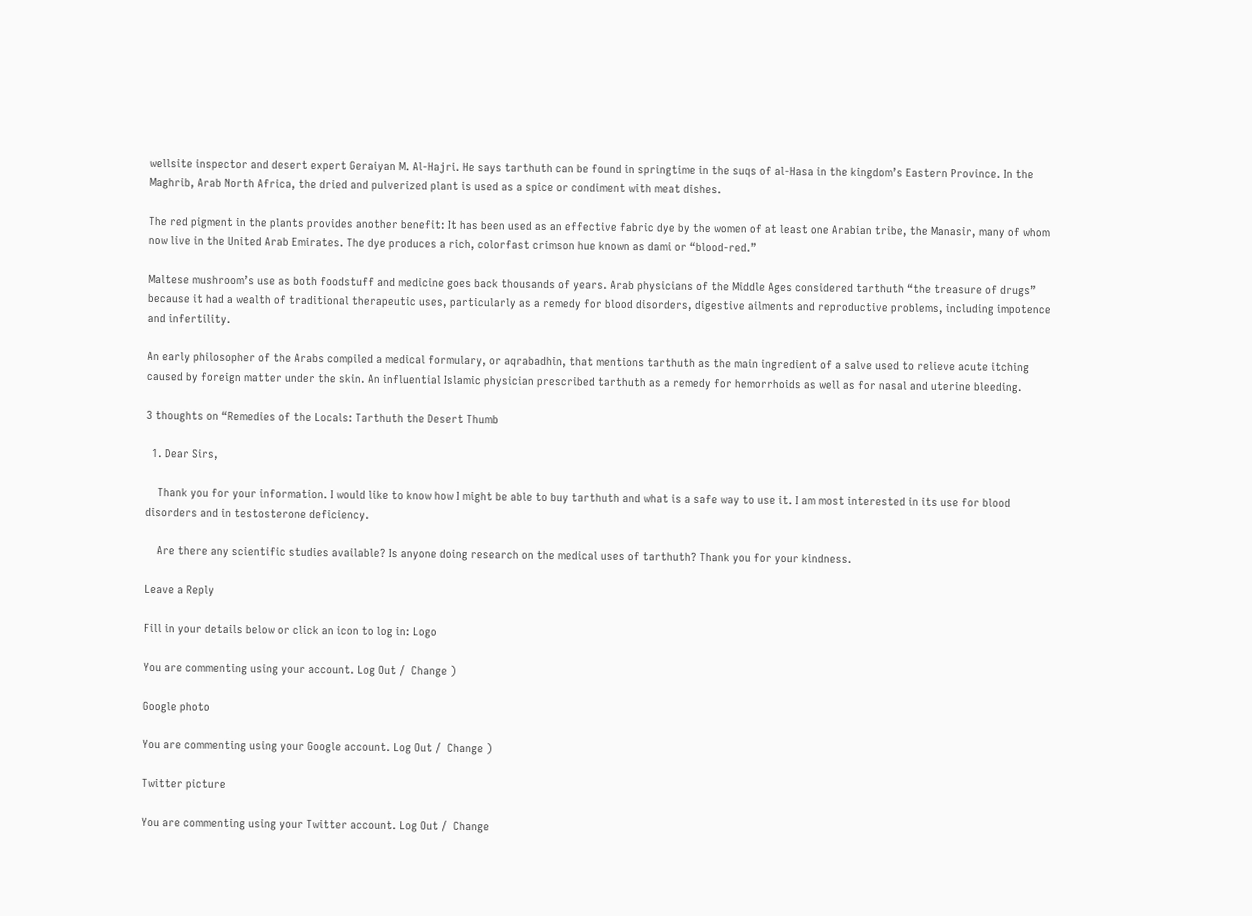wellsite inspector and desert expert Geraiyan M. Al-Hajri. He says tarthuth can be found in springtime in the suqs of al-Hasa in the kingdom’s Eastern Province. In the Maghrib, Arab North Africa, the dried and pulverized plant is used as a spice or condiment with meat dishes.

The red pigment in the plants provides another benefit: It has been used as an effective fabric dye by the women of at least one Arabian tribe, the Manasir, many of whom now live in the United Arab Emirates. The dye produces a rich, colorfast crimson hue known as dami or “blood-red.”

Maltese mushroom’s use as both foodstuff and medicine goes back thousands of years. Arab physicians of the Middle Ages considered tarthuth “the treasure of drugs” because it had a wealth of traditional therapeutic uses, particularly as a remedy for blood disorders, digestive ailments and reproductive problems, including impotence and infertility.

An early philosopher of the Arabs compiled a medical formulary, or aqrabadhin, that mentions tarthuth as the main ingredient of a salve used to relieve acute itching caused by foreign matter under the skin. An influential Islamic physician prescribed tarthuth as a remedy for hemorrhoids as well as for nasal and uterine bleeding.

3 thoughts on “Remedies of the Locals: Tarthuth the Desert Thumb

  1. Dear Sirs,

    Thank you for your information. I would like to know how I might be able to buy tarthuth and what is a safe way to use it. I am most interested in its use for blood disorders and in testosterone deficiency.

    Are there any scientific studies available? Is anyone doing research on the medical uses of tarthuth? Thank you for your kindness.

Leave a Reply

Fill in your details below or click an icon to log in: Logo

You are commenting using your account. Log Out /  Change )

Google photo

You are commenting using your Google account. Log Out /  Change )

Twitter picture

You are commenting using your Twitter account. Log Out /  Change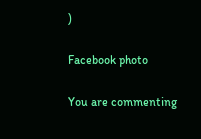)

Facebook photo

You are commenting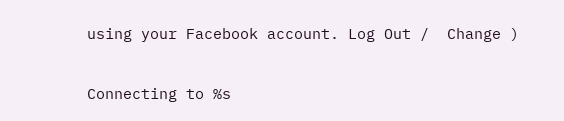using your Facebook account. Log Out /  Change )

Connecting to %s